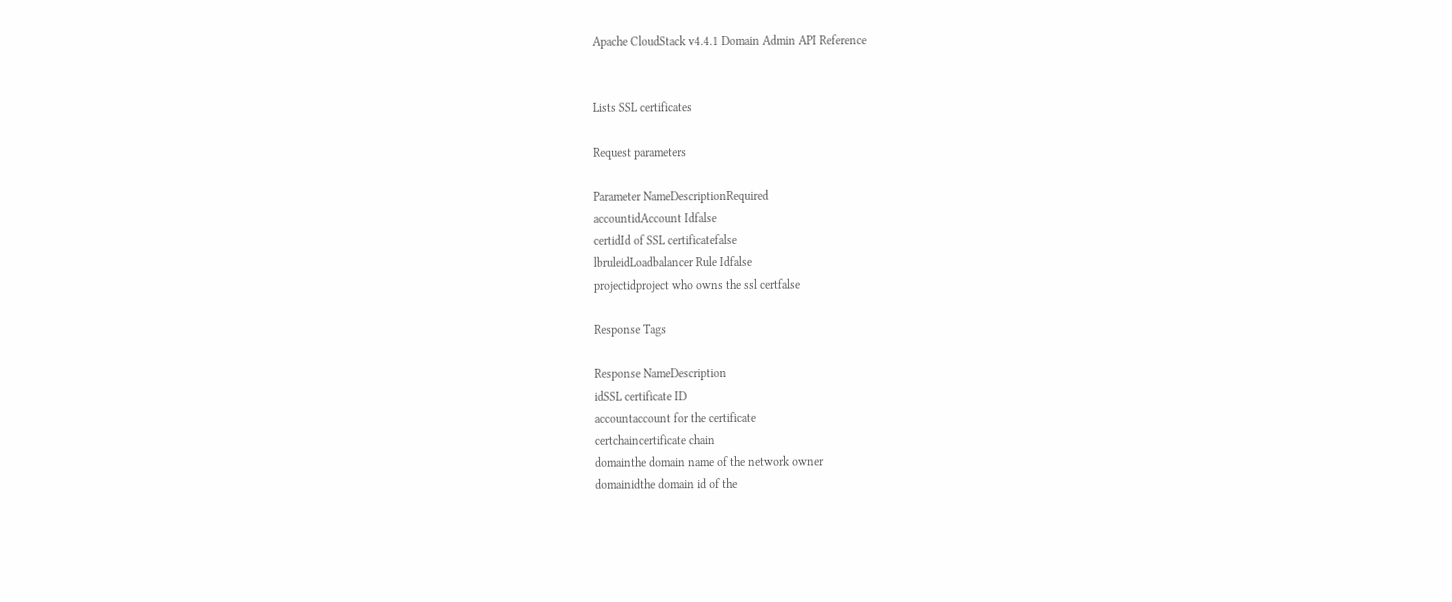Apache CloudStack v4.4.1 Domain Admin API Reference


Lists SSL certificates

Request parameters

Parameter NameDescriptionRequired
accountidAccount Idfalse
certidId of SSL certificatefalse
lbruleidLoadbalancer Rule Idfalse
projectidproject who owns the ssl certfalse

Response Tags

Response NameDescription
idSSL certificate ID
accountaccount for the certificate
certchaincertificate chain
domainthe domain name of the network owner
domainidthe domain id of the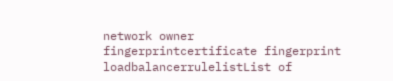network owner
fingerprintcertificate fingerprint
loadbalancerrulelistList of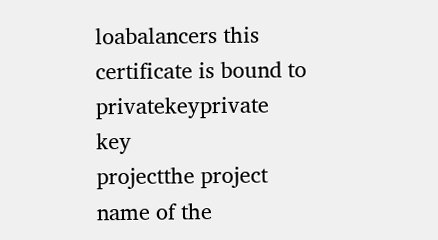loabalancers this certificate is bound to
privatekeyprivate key
projectthe project name of the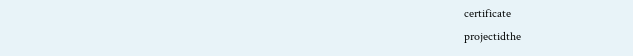certificate
projectidthe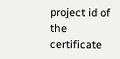project id of the certificate